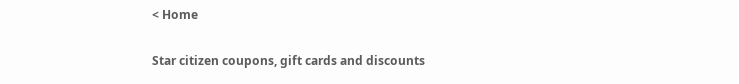< Home

Star citizen coupons, gift cards and discounts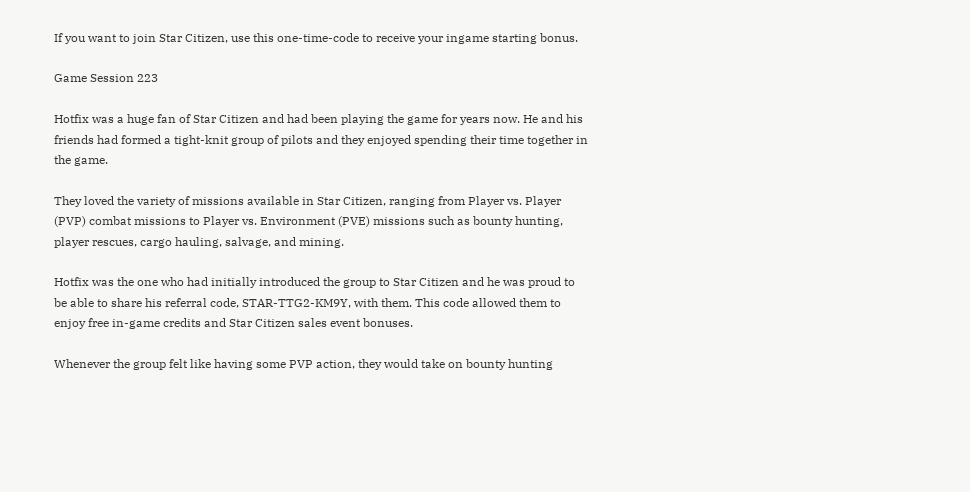If you want to join Star Citizen, use this one-time-code to receive your ingame starting bonus.

Game Session 223

Hotfix was a huge fan of Star Citizen and had been playing the game for years now. He and his friends had formed a tight-knit group of pilots and they enjoyed spending their time together in the game.

They loved the variety of missions available in Star Citizen, ranging from Player vs. Player (PVP) combat missions to Player vs. Environment (PVE) missions such as bounty hunting, player rescues, cargo hauling, salvage, and mining.

Hotfix was the one who had initially introduced the group to Star Citizen and he was proud to be able to share his referral code, STAR-TTG2-KM9Y, with them. This code allowed them to enjoy free in-game credits and Star Citizen sales event bonuses.

Whenever the group felt like having some PVP action, they would take on bounty hunting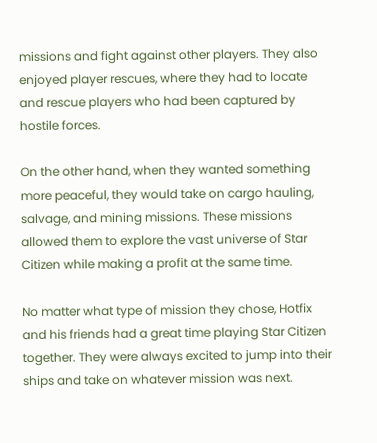missions and fight against other players. They also enjoyed player rescues, where they had to locate and rescue players who had been captured by hostile forces.

On the other hand, when they wanted something more peaceful, they would take on cargo hauling, salvage, and mining missions. These missions allowed them to explore the vast universe of Star Citizen while making a profit at the same time.

No matter what type of mission they chose, Hotfix and his friends had a great time playing Star Citizen together. They were always excited to jump into their ships and take on whatever mission was next.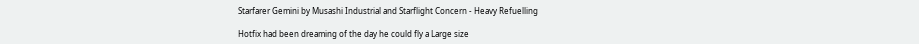Starfarer Gemini by Musashi Industrial and Starflight Concern - Heavy Refuelling

Hotfix had been dreaming of the day he could fly a Large size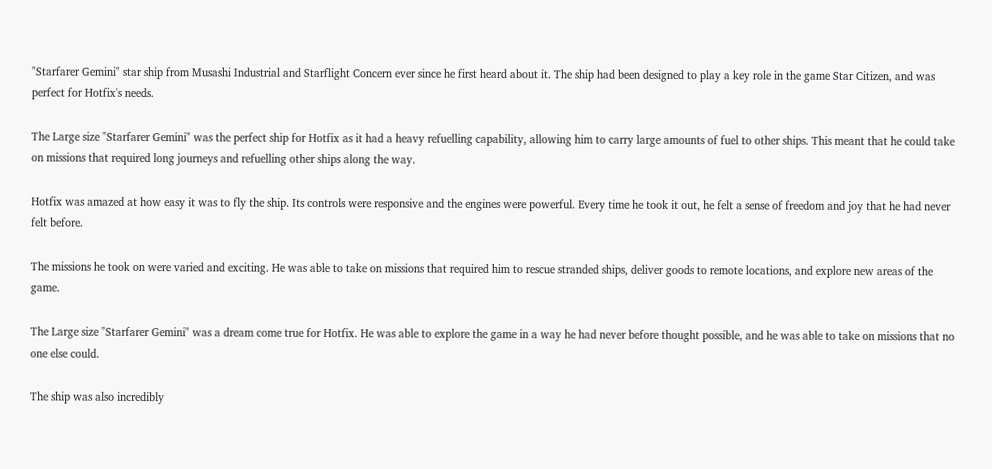"Starfarer Gemini" star ship from Musashi Industrial and Starflight Concern ever since he first heard about it. The ship had been designed to play a key role in the game Star Citizen, and was perfect for Hotfix's needs.

The Large size "Starfarer Gemini" was the perfect ship for Hotfix as it had a heavy refuelling capability, allowing him to carry large amounts of fuel to other ships. This meant that he could take on missions that required long journeys and refuelling other ships along the way.

Hotfix was amazed at how easy it was to fly the ship. Its controls were responsive and the engines were powerful. Every time he took it out, he felt a sense of freedom and joy that he had never felt before.

The missions he took on were varied and exciting. He was able to take on missions that required him to rescue stranded ships, deliver goods to remote locations, and explore new areas of the game.

The Large size "Starfarer Gemini" was a dream come true for Hotfix. He was able to explore the game in a way he had never before thought possible, and he was able to take on missions that no one else could.

The ship was also incredibly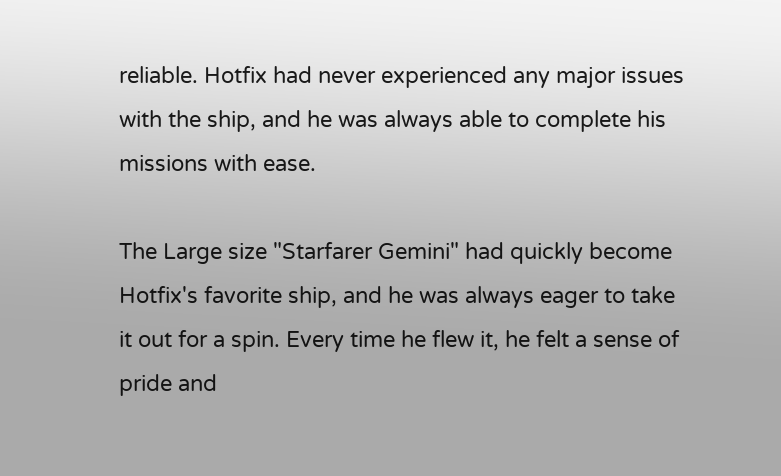reliable. Hotfix had never experienced any major issues with the ship, and he was always able to complete his missions with ease.

The Large size "Starfarer Gemini" had quickly become Hotfix's favorite ship, and he was always eager to take it out for a spin. Every time he flew it, he felt a sense of pride and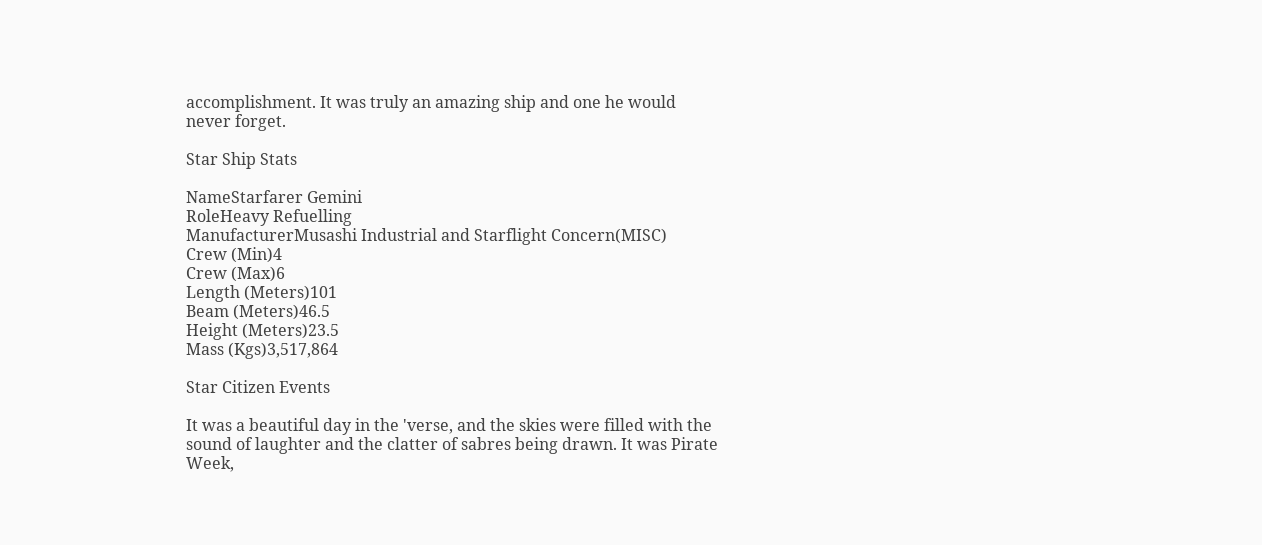accomplishment. It was truly an amazing ship and one he would never forget.

Star Ship Stats

NameStarfarer Gemini
RoleHeavy Refuelling
ManufacturerMusashi Industrial and Starflight Concern(MISC)
Crew (Min)4
Crew (Max)6
Length (Meters)101
Beam (Meters)46.5
Height (Meters)23.5
Mass (Kgs)3,517,864

Star Citizen Events

It was a beautiful day in the 'verse, and the skies were filled with the sound of laughter and the clatter of sabres being drawn. It was Pirate Week,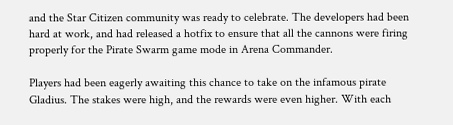and the Star Citizen community was ready to celebrate. The developers had been hard at work, and had released a hotfix to ensure that all the cannons were firing properly for the Pirate Swarm game mode in Arena Commander.

Players had been eagerly awaiting this chance to take on the infamous pirate Gladius. The stakes were high, and the rewards were even higher. With each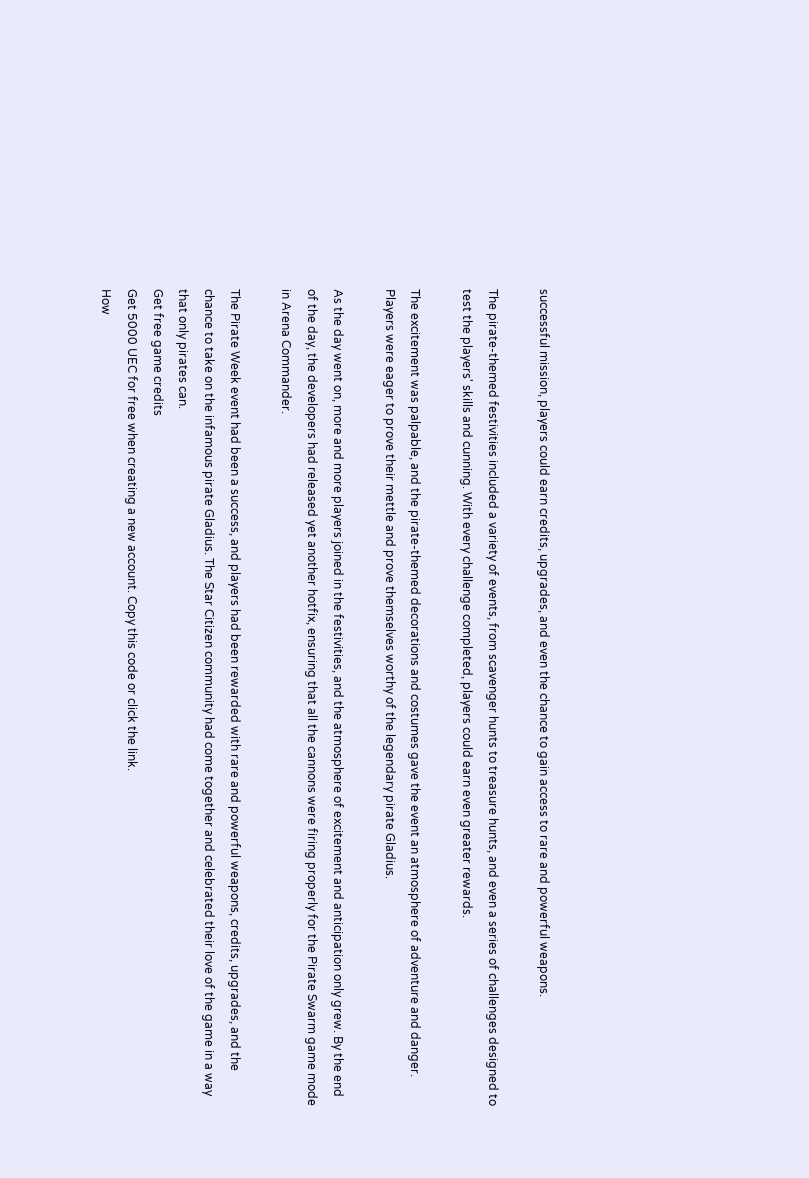successful mission, players could earn credits, upgrades, and even the chance to gain access to rare and powerful weapons.

The pirate-themed festivities included a variety of events, from scavenger hunts to treasure hunts, and even a series of challenges designed to test the players' skills and cunning. With every challenge completed, players could earn even greater rewards.

The excitement was palpable, and the pirate-themed decorations and costumes gave the event an atmosphere of adventure and danger. Players were eager to prove their mettle and prove themselves worthy of the legendary pirate Gladius.

As the day went on, more and more players joined in the festivities, and the atmosphere of excitement and anticipation only grew. By the end of the day, the developers had released yet another hotfix, ensuring that all the cannons were firing properly for the Pirate Swarm game mode in Arena Commander.

The Pirate Week event had been a success, and players had been rewarded with rare and powerful weapons, credits, upgrades, and the chance to take on the infamous pirate Gladius. The Star Citizen community had come together and celebrated their love of the game in a way that only pirates can.
Get free game credits
Get 5000 UEC for free when creating a new account. Copy this code or click the link.
How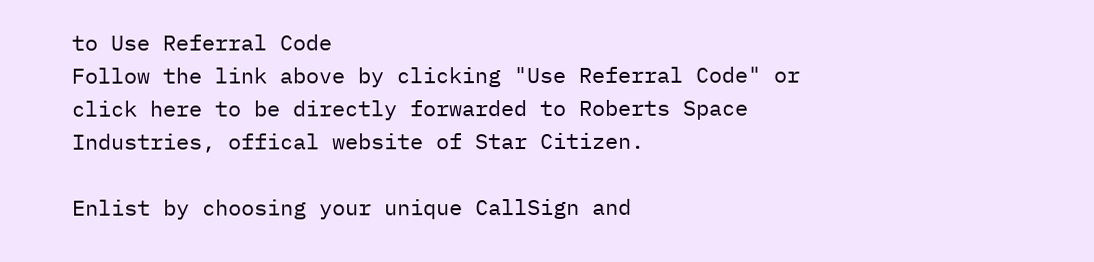to Use Referral Code
Follow the link above by clicking "Use Referral Code" or click here to be directly forwarded to Roberts Space Industries, offical website of Star Citizen.

Enlist by choosing your unique CallSign and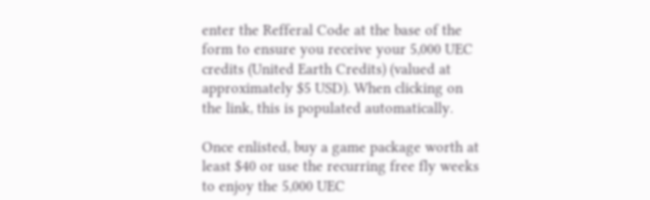enter the Refferal Code at the base of the form to ensure you receive your 5,000 UEC credits (United Earth Credits) (valued at approximately $5 USD). When clicking on the link, this is populated automatically.

Once enlisted, buy a game package worth at least $40 or use the recurring free fly weeks to enjoy the 5,000 UEC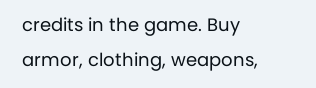credits in the game. Buy armor, clothing, weapons,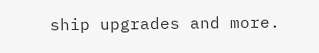ship upgrades and more.